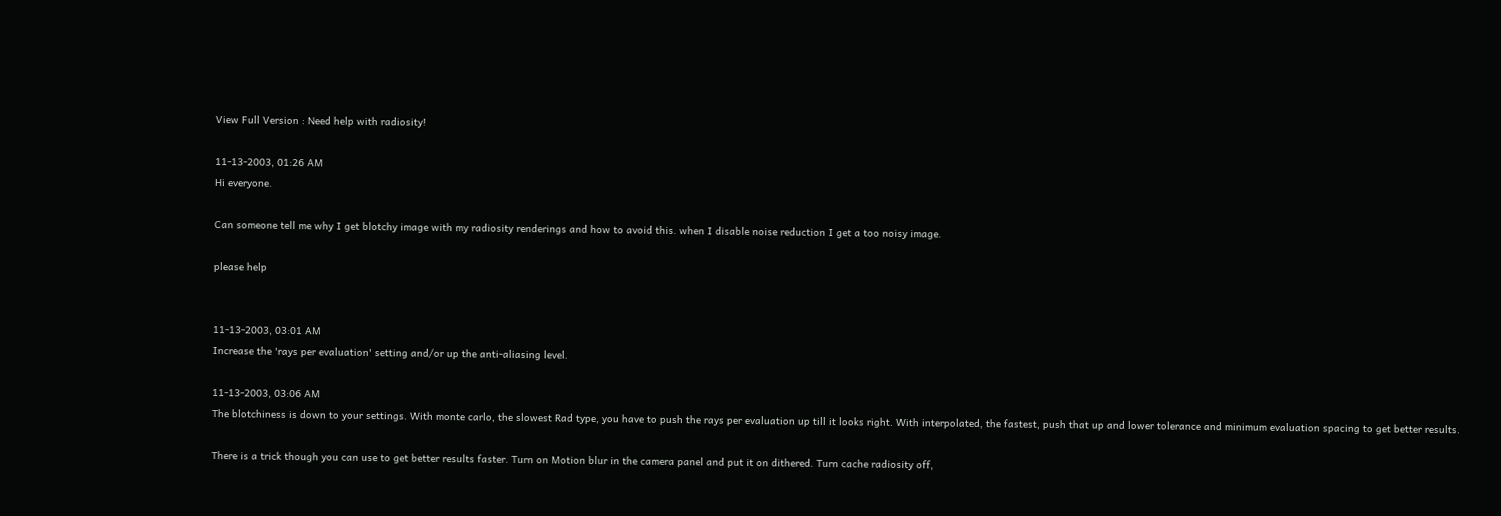View Full Version : Need help with radiosity!

11-13-2003, 01:26 AM
Hi everyone.

Can someone tell me why I get blotchy image with my radiosity renderings and how to avoid this. when I disable noise reduction I get a too noisy image.

please help


11-13-2003, 03:01 AM
Increase the 'rays per evaluation' setting and/or up the anti-aliasing level.

11-13-2003, 03:06 AM
The blotchiness is down to your settings. With monte carlo, the slowest Rad type, you have to push the rays per evaluation up till it looks right. With interpolated, the fastest, push that up and lower tolerance and minimum evaluation spacing to get better results.

There is a trick though you can use to get better results faster. Turn on Motion blur in the camera panel and put it on dithered. Turn cache radiosity off,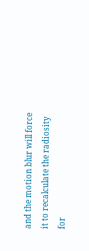and the motion blur will force it to recalculate the radiosity for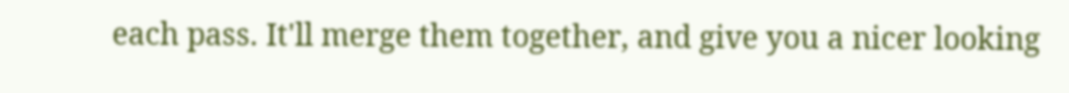each pass. It'll merge them together, and give you a nicer looking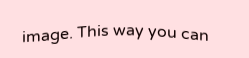image. This way you can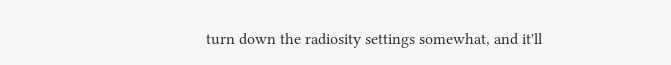turn down the radiosity settings somewhat, and it'll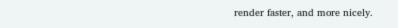render faster, and more nicely.